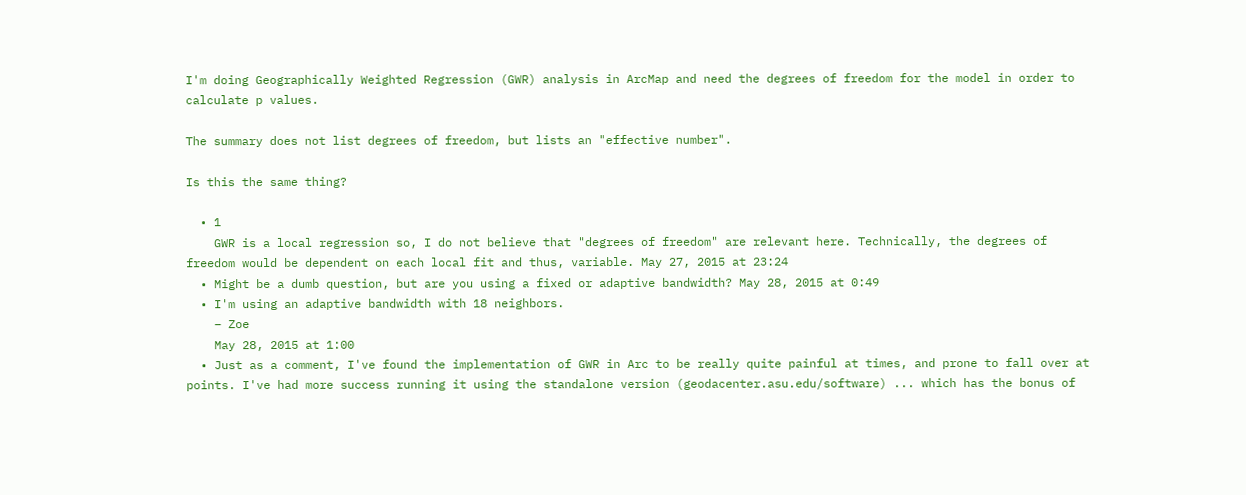I'm doing Geographically Weighted Regression (GWR) analysis in ArcMap and need the degrees of freedom for the model in order to calculate p values.

The summary does not list degrees of freedom, but lists an "effective number".

Is this the same thing?

  • 1
    GWR is a local regression so, I do not believe that "degrees of freedom" are relevant here. Technically, the degrees of freedom would be dependent on each local fit and thus, variable. May 27, 2015 at 23:24
  • Might be a dumb question, but are you using a fixed or adaptive bandwidth? May 28, 2015 at 0:49
  • I'm using an adaptive bandwidth with 18 neighbors.
    – Zoe
    May 28, 2015 at 1:00
  • Just as a comment, I've found the implementation of GWR in Arc to be really quite painful at times, and prone to fall over at points. I've had more success running it using the standalone version (geodacenter.asu.edu/software) ... which has the bonus of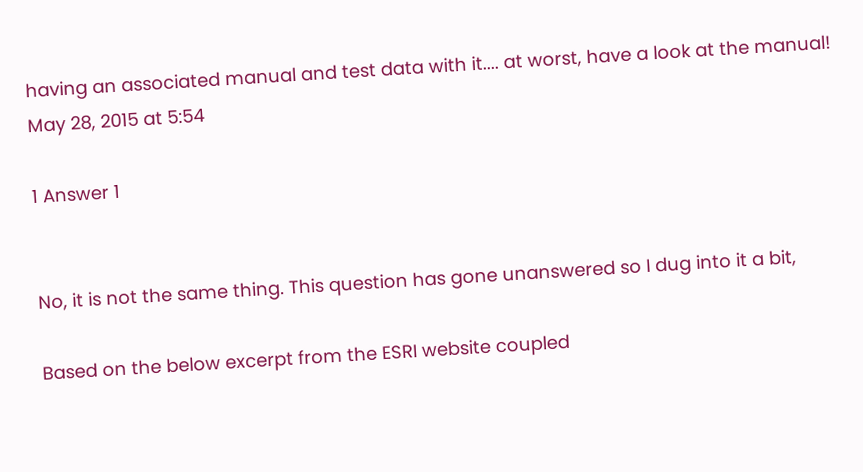having an associated manual and test data with it.... at worst, have a look at the manual! May 28, 2015 at 5:54

1 Answer 1


No, it is not the same thing. This question has gone unanswered so I dug into it a bit,

Based on the below excerpt from the ESRI website coupled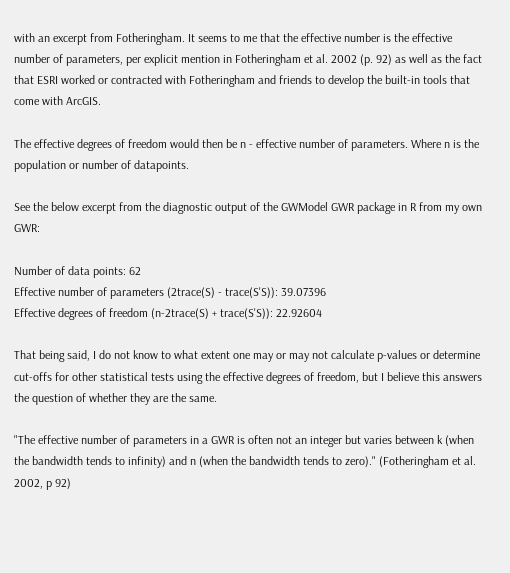with an excerpt from Fotheringham. It seems to me that the effective number is the effective number of parameters, per explicit mention in Fotheringham et al. 2002 (p. 92) as well as the fact that ESRI worked or contracted with Fotheringham and friends to develop the built-in tools that come with ArcGIS.

The effective degrees of freedom would then be n - effective number of parameters. Where n is the population or number of datapoints.

See the below excerpt from the diagnostic output of the GWModel GWR package in R from my own GWR:

Number of data points: 62
Effective number of parameters (2trace(S) - trace(S'S)): 39.07396
Effective degrees of freedom (n-2trace(S) + trace(S'S)): 22.92604

That being said, I do not know to what extent one may or may not calculate p-values or determine cut-offs for other statistical tests using the effective degrees of freedom, but I believe this answers the question of whether they are the same.

"The effective number of parameters in a GWR is often not an integer but varies between k (when the bandwidth tends to infinity) and n (when the bandwidth tends to zero)." (Fotheringham et al. 2002, p 92)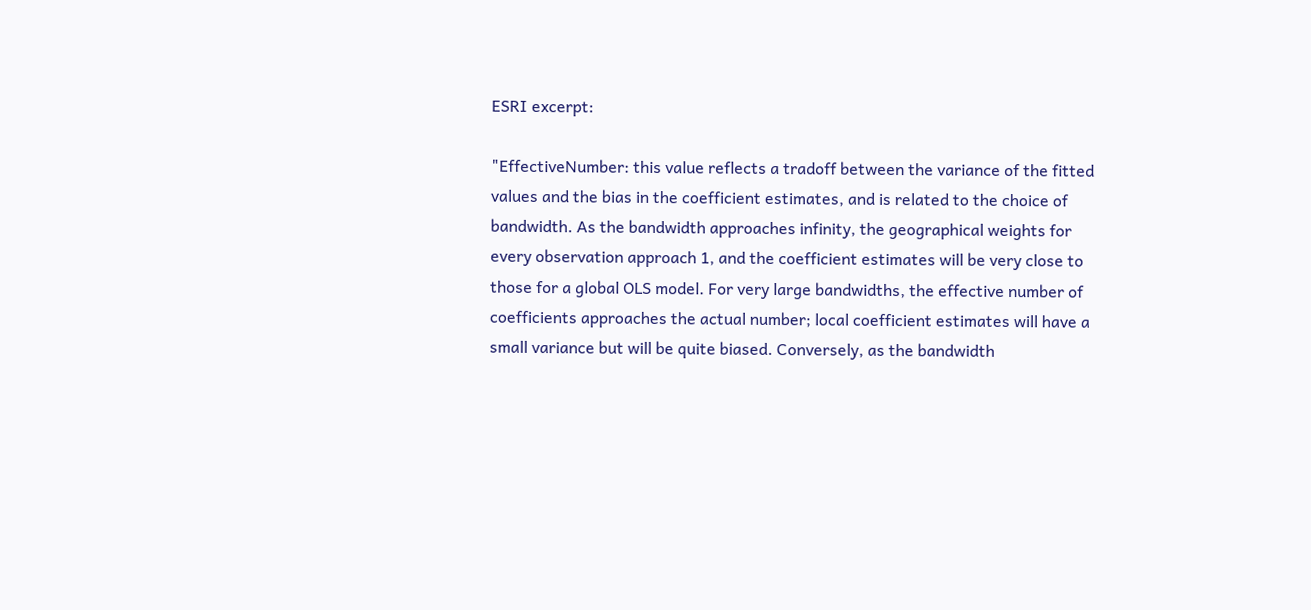ESRI excerpt:

"EffectiveNumber: this value reflects a tradoff between the variance of the fitted values and the bias in the coefficient estimates, and is related to the choice of bandwidth. As the bandwidth approaches infinity, the geographical weights for every observation approach 1, and the coefficient estimates will be very close to those for a global OLS model. For very large bandwidths, the effective number of coefficients approaches the actual number; local coefficient estimates will have a small variance but will be quite biased. Conversely, as the bandwidth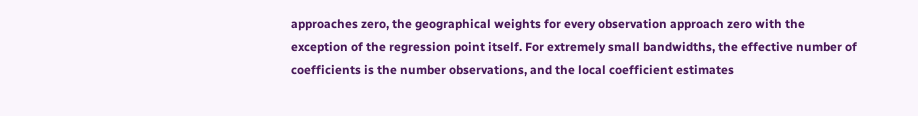approaches zero, the geographical weights for every observation approach zero with the exception of the regression point itself. For extremely small bandwidths, the effective number of coefficients is the number observations, and the local coefficient estimates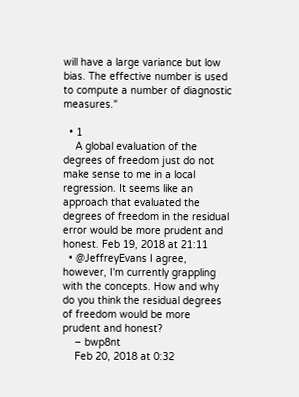will have a large variance but low bias. The effective number is used to compute a number of diagnostic measures."

  • 1
    A global evaluation of the degrees of freedom just do not make sense to me in a local regression. It seems like an approach that evaluated the degrees of freedom in the residual error would be more prudent and honest. Feb 19, 2018 at 21:11
  • @JeffreyEvans I agree, however, I'm currently grappling with the concepts. How and why do you think the residual degrees of freedom would be more prudent and honest?
    – bwp8nt
    Feb 20, 2018 at 0:32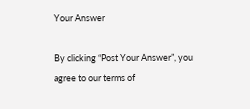Your Answer

By clicking “Post Your Answer”, you agree to our terms of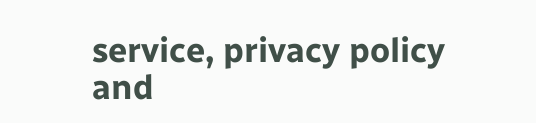service, privacy policy and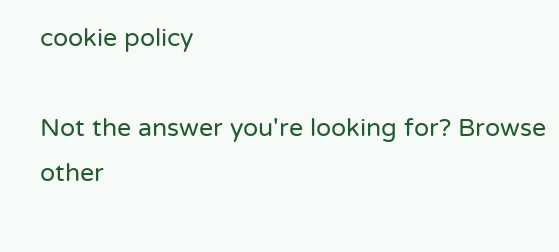cookie policy

Not the answer you're looking for? Browse other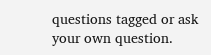questions tagged or ask your own question.